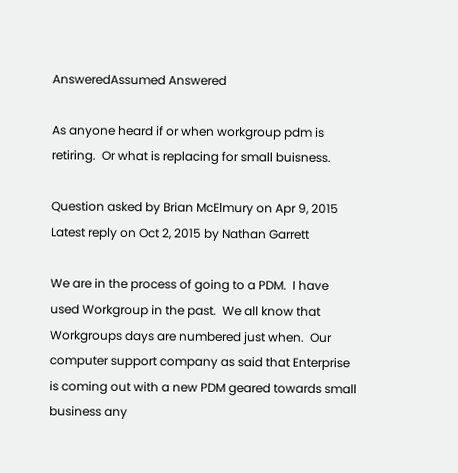AnsweredAssumed Answered

As anyone heard if or when workgroup pdm is retiring.  Or what is replacing for small buisness.

Question asked by Brian McElmury on Apr 9, 2015
Latest reply on Oct 2, 2015 by Nathan Garrett

We are in the process of going to a PDM.  I have used Workgroup in the past.  We all know that Workgroups days are numbered just when.  Our computer support company as said that Enterprise is coming out with a new PDM geared towards small business any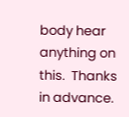body hear  anything on this.  Thanks in advance.